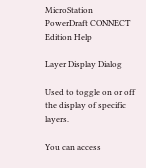MicroStation PowerDraft CONNECT Edition Help

Layer Display Dialog

Used to toggle on or off the display of specific layers.

You can access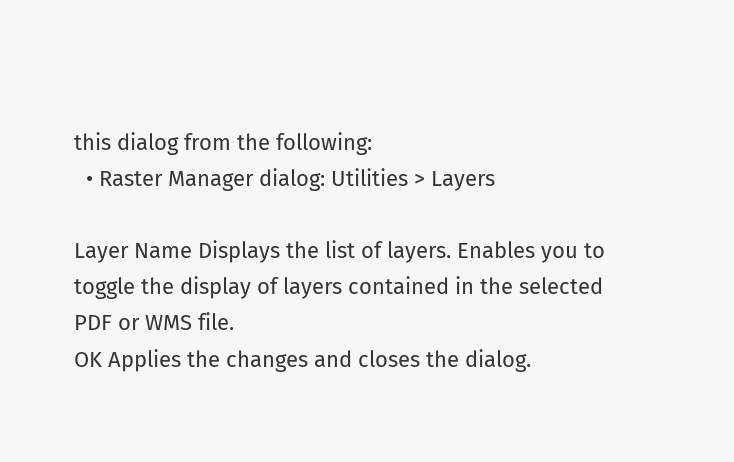this dialog from the following:
  • Raster Manager dialog: Utilities > Layers

Layer Name Displays the list of layers. Enables you to toggle the display of layers contained in the selected PDF or WMS file.
OK Applies the changes and closes the dialog.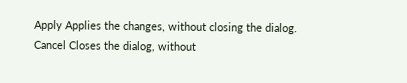Apply Applies the changes, without closing the dialog.
Cancel Closes the dialog, without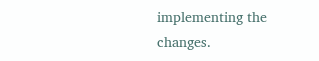implementing the changes.